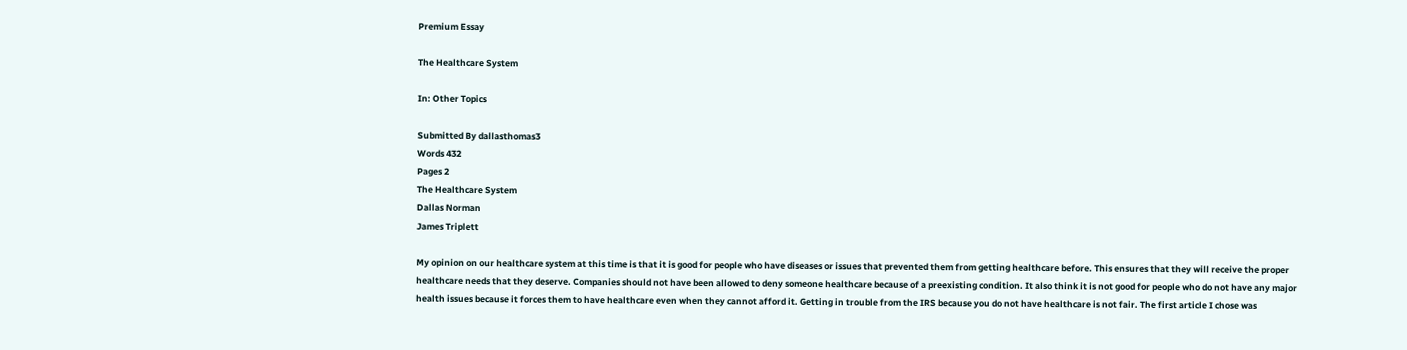Premium Essay

The Healthcare System

In: Other Topics

Submitted By dallasthomas3
Words 432
Pages 2
The Healthcare System
Dallas Norman
James Triplett

My opinion on our healthcare system at this time is that it is good for people who have diseases or issues that prevented them from getting healthcare before. This ensures that they will receive the proper healthcare needs that they deserve. Companies should not have been allowed to deny someone healthcare because of a preexisting condition. It also think it is not good for people who do not have any major health issues because it forces them to have healthcare even when they cannot afford it. Getting in trouble from the IRS because you do not have healthcare is not fair. The first article I chose was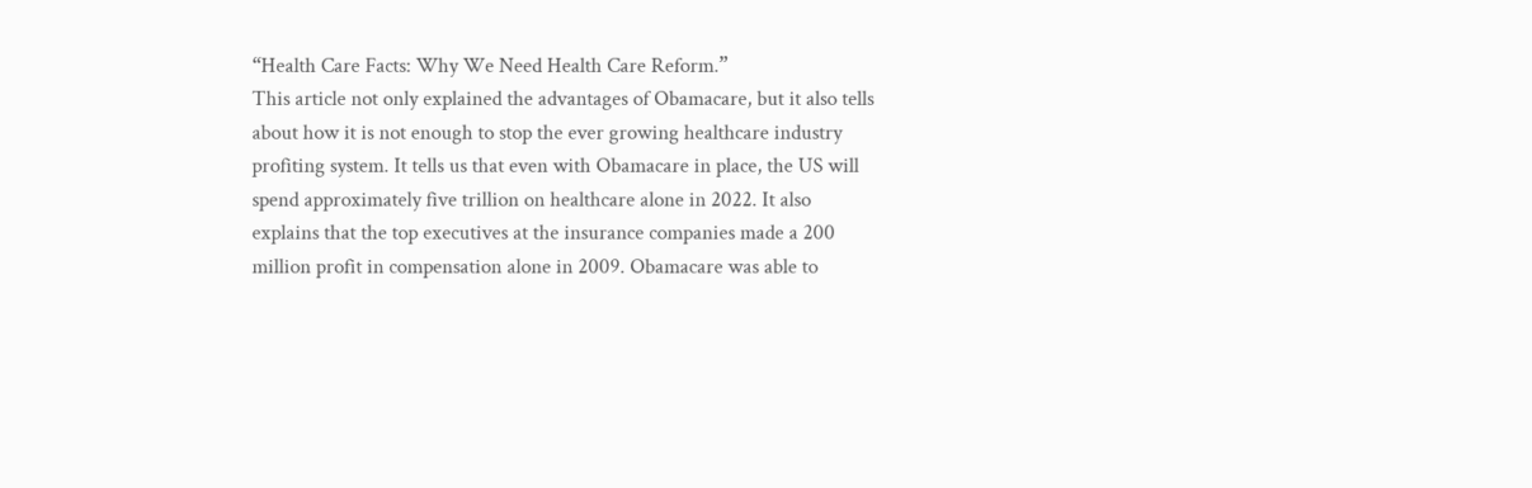“Health Care Facts: Why We Need Health Care Reform.”
This article not only explained the advantages of Obamacare, but it also tells about how it is not enough to stop the ever growing healthcare industry profiting system. It tells us that even with Obamacare in place, the US will spend approximately five trillion on healthcare alone in 2022. It also explains that the top executives at the insurance companies made a 200 million profit in compensation alone in 2009. Obamacare was able to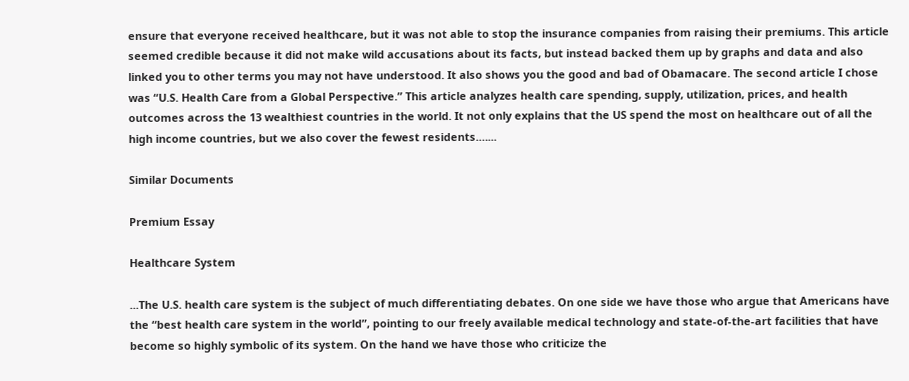ensure that everyone received healthcare, but it was not able to stop the insurance companies from raising their premiums. This article seemed credible because it did not make wild accusations about its facts, but instead backed them up by graphs and data and also linked you to other terms you may not have understood. It also shows you the good and bad of Obamacare. The second article I chose was “U.S. Health Care from a Global Perspective.” This article analyzes health care spending, supply, utilization, prices, and health outcomes across the 13 wealthiest countries in the world. It not only explains that the US spend the most on healthcare out of all the high income countries, but we also cover the fewest residents.…...

Similar Documents

Premium Essay

Healthcare System

...The U.S. health care system is the subject of much differentiating debates. On one side we have those who argue that Americans have the “best health care system in the world”, pointing to our freely available medical technology and state-of-the-art facilities that have become so highly symbolic of its system. On the hand we have those who criticize the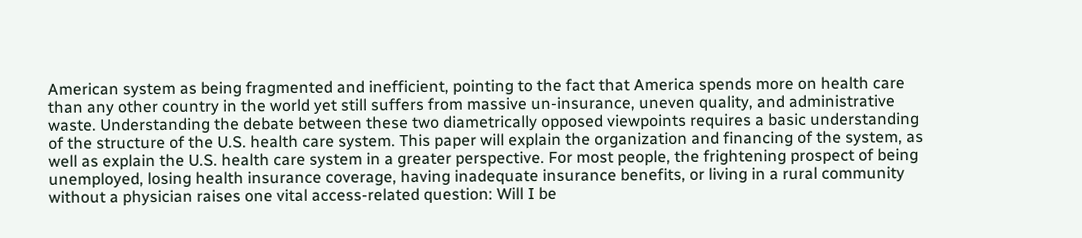American system as being fragmented and inefficient, pointing to the fact that America spends more on health care than any other country in the world yet still suffers from massive un-insurance, uneven quality, and administrative waste. Understanding the debate between these two diametrically opposed viewpoints requires a basic understanding of the structure of the U.S. health care system. This paper will explain the organization and financing of the system, as well as explain the U.S. health care system in a greater perspective. For most people, the frightening prospect of being unemployed, losing health insurance coverage, having inadequate insurance benefits, or living in a rural community without a physician raises one vital access-related question: Will I be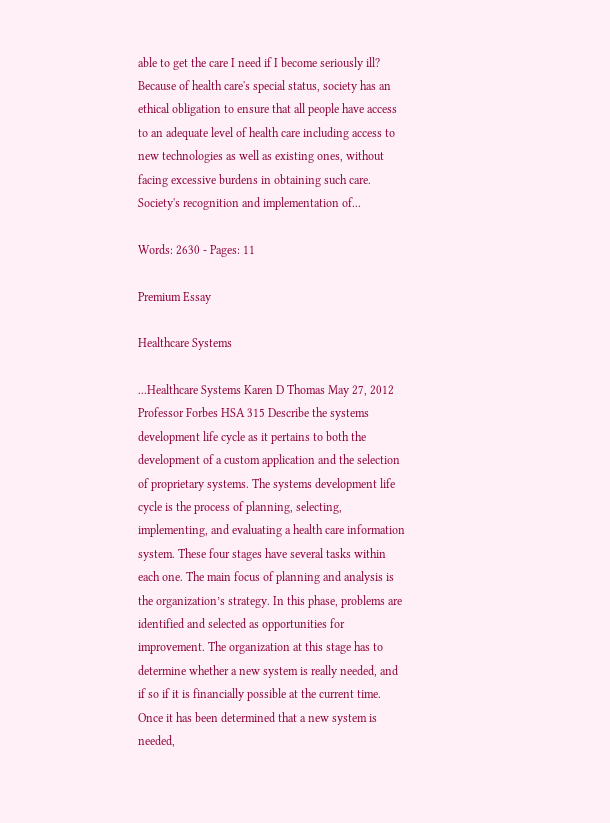able to get the care I need if I become seriously ill? Because of health care's special status, society has an ethical obligation to ensure that all people have access to an adequate level of health care including access to new technologies as well as existing ones, without facing excessive burdens in obtaining such care. Society's recognition and implementation of...

Words: 2630 - Pages: 11

Premium Essay

Healthcare Systems

...Healthcare Systems Karen D Thomas May 27, 2012 Professor Forbes HSA 315 Describe the systems development life cycle as it pertains to both the development of a custom application and the selection of proprietary systems. The systems development life cycle is the process of planning, selecting, implementing, and evaluating a health care information system. These four stages have several tasks within each one. The main focus of planning and analysis is the organization’s strategy. In this phase, problems are identified and selected as opportunities for improvement. The organization at this stage has to determine whether a new system is really needed, and if so if it is financially possible at the current time. Once it has been determined that a new system is needed,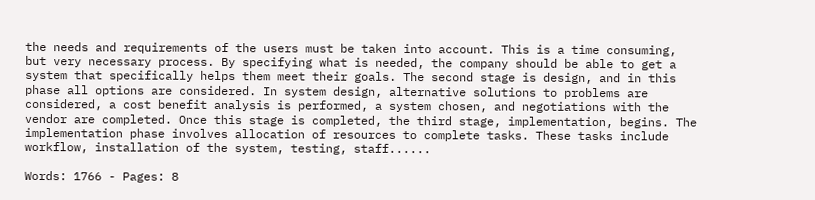the needs and requirements of the users must be taken into account. This is a time consuming, but very necessary process. By specifying what is needed, the company should be able to get a system that specifically helps them meet their goals. The second stage is design, and in this phase all options are considered. In system design, alternative solutions to problems are considered, a cost benefit analysis is performed, a system chosen, and negotiations with the vendor are completed. Once this stage is completed, the third stage, implementation, begins. The implementation phase involves allocation of resources to complete tasks. These tasks include workflow, installation of the system, testing, staff......

Words: 1766 - Pages: 8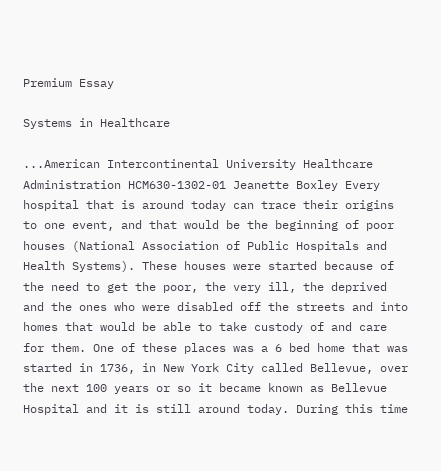Premium Essay

Systems in Healthcare

...American Intercontinental University Healthcare Administration HCM630-1302-01 Jeanette Boxley Every hospital that is around today can trace their origins to one event, and that would be the beginning of poor houses (National Association of Public Hospitals and Health Systems). These houses were started because of the need to get the poor, the very ill, the deprived and the ones who were disabled off the streets and into homes that would be able to take custody of and care for them. One of these places was a 6 bed home that was started in 1736, in New York City called Bellevue, over the next 100 years or so it became known as Bellevue Hospital and it is still around today. During this time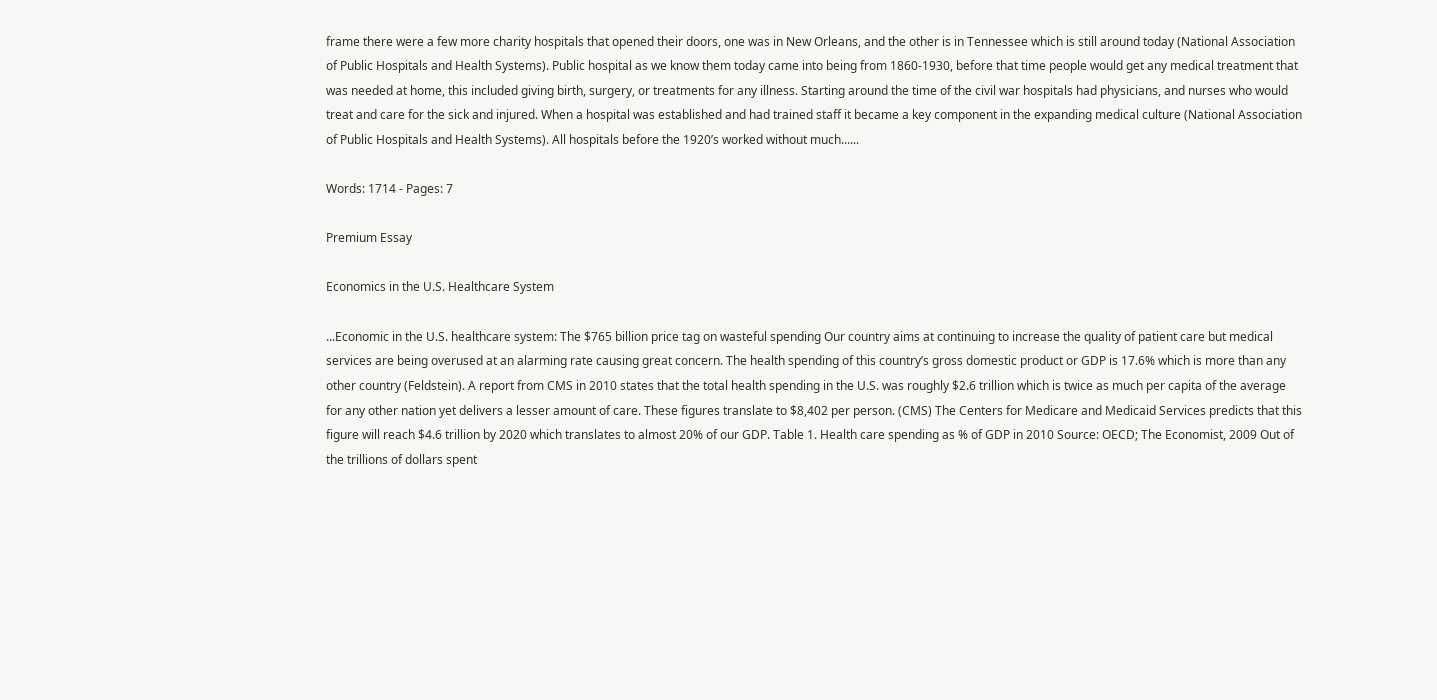frame there were a few more charity hospitals that opened their doors, one was in New Orleans, and the other is in Tennessee which is still around today (National Association of Public Hospitals and Health Systems). Public hospital as we know them today came into being from 1860-1930, before that time people would get any medical treatment that was needed at home, this included giving birth, surgery, or treatments for any illness. Starting around the time of the civil war hospitals had physicians, and nurses who would treat and care for the sick and injured. When a hospital was established and had trained staff it became a key component in the expanding medical culture (National Association of Public Hospitals and Health Systems). All hospitals before the 1920’s worked without much......

Words: 1714 - Pages: 7

Premium Essay

Economics in the U.S. Healthcare System

...Economic in the U.S. healthcare system: The $765 billion price tag on wasteful spending Our country aims at continuing to increase the quality of patient care but medical services are being overused at an alarming rate causing great concern. The health spending of this country’s gross domestic product or GDP is 17.6% which is more than any other country (Feldstein). A report from CMS in 2010 states that the total health spending in the U.S. was roughly $2.6 trillion which is twice as much per capita of the average for any other nation yet delivers a lesser amount of care. These figures translate to $8,402 per person. (CMS) The Centers for Medicare and Medicaid Services predicts that this figure will reach $4.6 trillion by 2020 which translates to almost 20% of our GDP. Table 1. Health care spending as % of GDP in 2010 Source: OECD; The Economist, 2009 Out of the trillions of dollars spent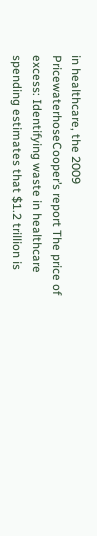in healthcare, the 2009 PricewaterhoseCooper’s report The price of excess: Identifying waste in healthcare spending estimates that $1.2 trillion is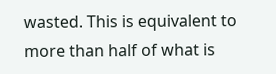wasted. This is equivalent to more than half of what is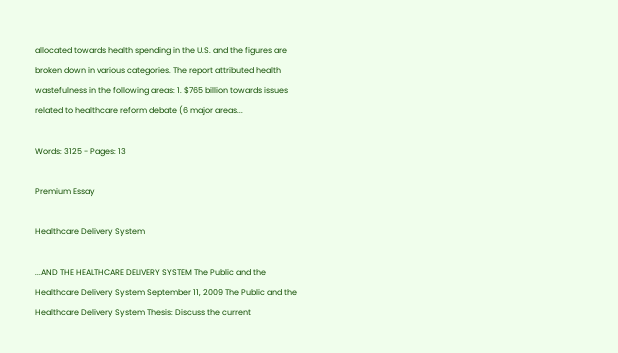allocated towards health spending in the U.S. and the figures are broken down in various categories. The report attributed health wastefulness in the following areas: 1. $765 billion towards issues related to healthcare reform debate (6 major areas...

Words: 3125 - Pages: 13

Premium Essay

Healthcare Delivery System

...AND THE HEALTHCARE DELIVERY SYSTEM The Public and the Healthcare Delivery System September 11, 2009 The Public and the Healthcare Delivery System Thesis: Discuss the current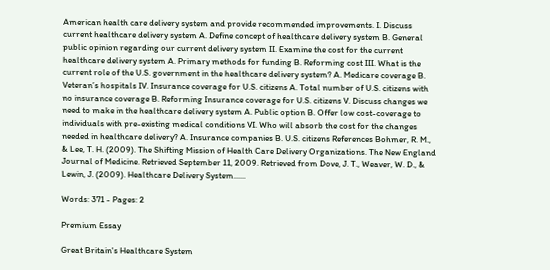American health care delivery system and provide recommended improvements. I. Discuss current healthcare delivery system A. Define concept of healthcare delivery system B. General public opinion regarding our current delivery system II. Examine the cost for the current healthcare delivery system A. Primary methods for funding B. Reforming cost III. What is the current role of the U.S. government in the healthcare delivery system? A. Medicare coverage B. Veteran’s hospitals IV. Insurance coverage for U.S. citizens A. Total number of U.S. citizens with no insurance coverage B. Reforming Insurance coverage for U.S. citizens V. Discuss changes we need to make in the healthcare delivery system A. Public option B. Offer low cost-coverage to individuals with pre-existing medical conditions VI. Who will absorb the cost for the changes needed in healthcare delivery? A. Insurance companies B. U.S. citizens References Bohmer, R. M., & Lee, T. H. (2009). The Shifting Mission of Health Care Delivery Organizations. The New England Journal of Medicine. Retrieved September 11, 2009. Retrieved from Dove, J. T., Weaver, W. D., & Lewin, J. (2009). Healthcare Delivery System......

Words: 371 - Pages: 2

Premium Essay

Great Britain's Healthcare System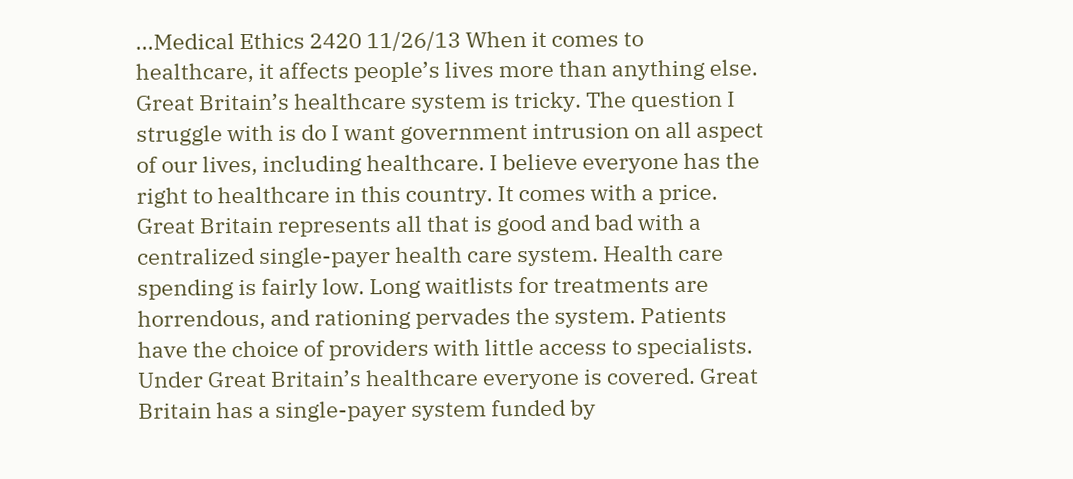...Medical Ethics 2420 11/26/13 When it comes to healthcare, it affects people’s lives more than anything else. Great Britain’s healthcare system is tricky. The question I struggle with is do I want government intrusion on all aspect of our lives, including healthcare. I believe everyone has the right to healthcare in this country. It comes with a price. Great Britain represents all that is good and bad with a centralized single-payer health care system. Health care spending is fairly low. Long waitlists for treatments are horrendous, and rationing pervades the system. Patients have the choice of providers with little access to specialists. Under Great Britain’s healthcare everyone is covered. Great Britain has a single-payer system funded by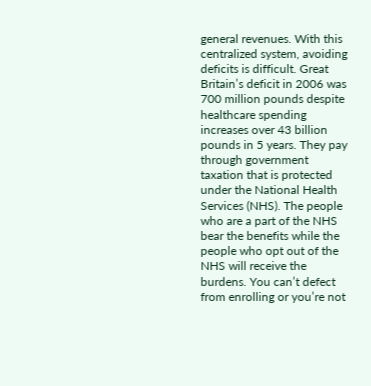general revenues. With this centralized system, avoiding deficits is difficult. Great Britain’s deficit in 2006 was 700 million pounds despite healthcare spending increases over 43 billion pounds in 5 years. They pay through government taxation that is protected under the National Health Services (NHS). The people who are a part of the NHS bear the benefits while the people who opt out of the NHS will receive the burdens. You can’t defect from enrolling or you’re not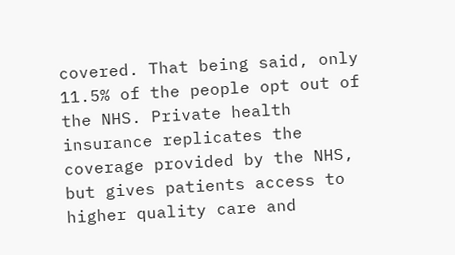covered. That being said, only 11.5% of the people opt out of the NHS. Private health insurance replicates the coverage provided by the NHS, but gives patients access to higher quality care and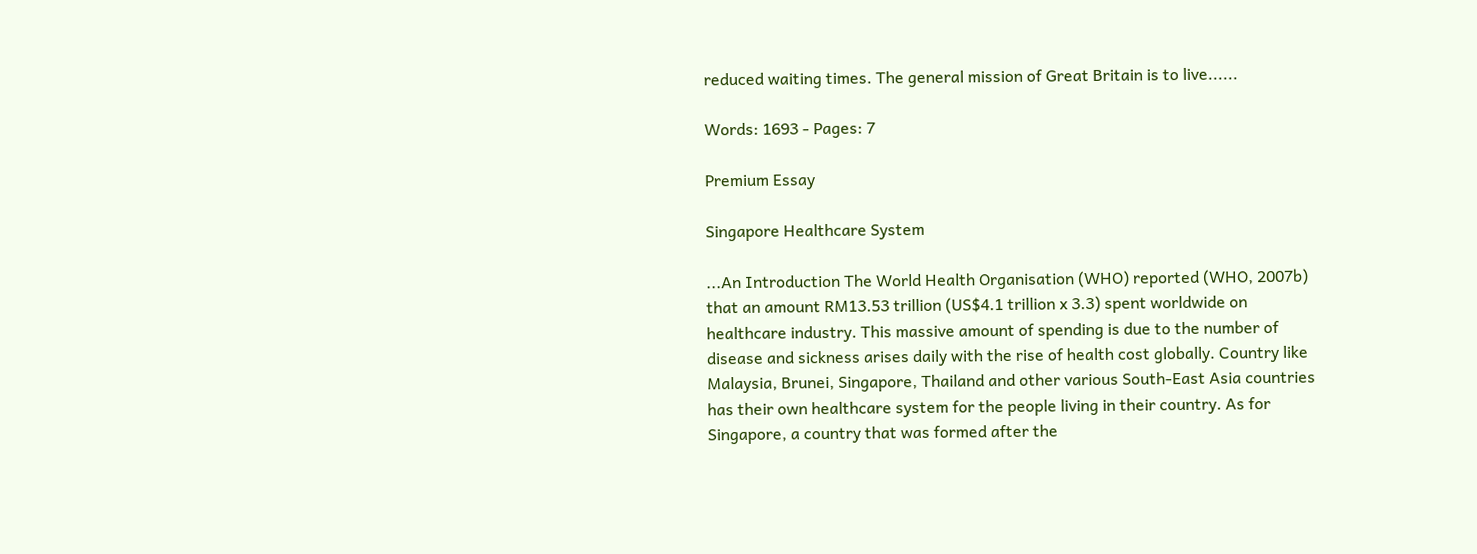reduced waiting times. The general mission of Great Britain is to live......

Words: 1693 - Pages: 7

Premium Essay

Singapore Healthcare System

...An Introduction The World Health Organisation (WHO) reported (WHO, 2007b) that an amount RM13.53 trillion (US$4.1 trillion x 3.3) spent worldwide on healthcare industry. This massive amount of spending is due to the number of disease and sickness arises daily with the rise of health cost globally. Country like Malaysia, Brunei, Singapore, Thailand and other various South-East Asia countries has their own healthcare system for the people living in their country. As for Singapore, a country that was formed after the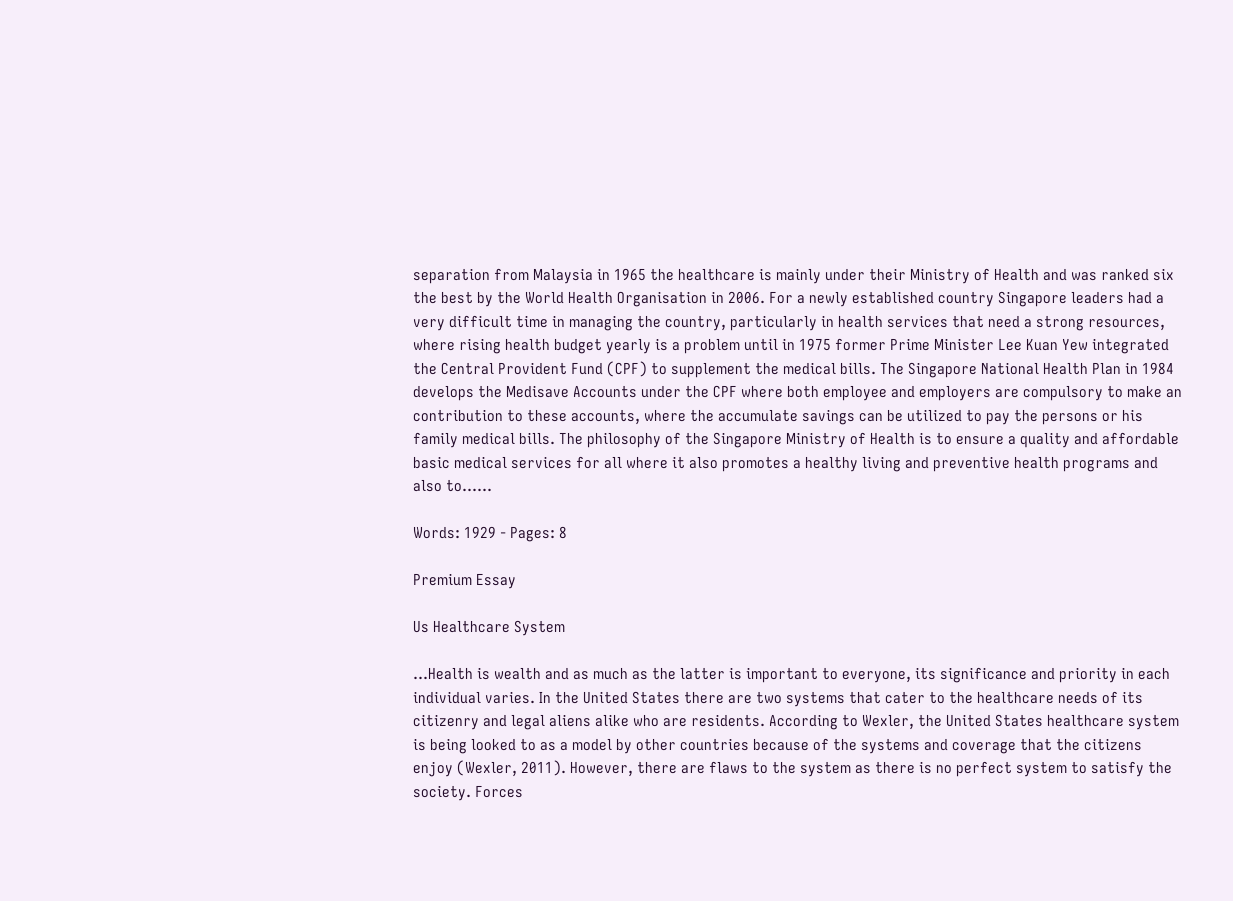separation from Malaysia in 1965 the healthcare is mainly under their Ministry of Health and was ranked six the best by the World Health Organisation in 2006. For a newly established country Singapore leaders had a very difficult time in managing the country, particularly in health services that need a strong resources, where rising health budget yearly is a problem until in 1975 former Prime Minister Lee Kuan Yew integrated the Central Provident Fund (CPF) to supplement the medical bills. The Singapore National Health Plan in 1984 develops the Medisave Accounts under the CPF where both employee and employers are compulsory to make an contribution to these accounts, where the accumulate savings can be utilized to pay the persons or his family medical bills. The philosophy of the Singapore Ministry of Health is to ensure a quality and affordable basic medical services for all where it also promotes a healthy living and preventive health programs and also to......

Words: 1929 - Pages: 8

Premium Essay

Us Healthcare System

...Health is wealth and as much as the latter is important to everyone, its significance and priority in each individual varies. In the United States there are two systems that cater to the healthcare needs of its citizenry and legal aliens alike who are residents. According to Wexler, the United States healthcare system is being looked to as a model by other countries because of the systems and coverage that the citizens enjoy (Wexler, 2011). However, there are flaws to the system as there is no perfect system to satisfy the society. Forces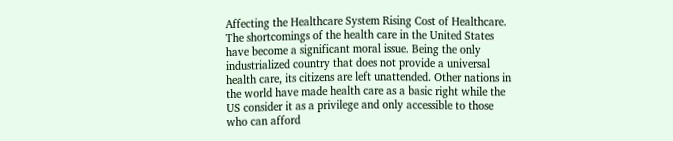Affecting the Healthcare System Rising Cost of Healthcare. The shortcomings of the health care in the United States have become a significant moral issue. Being the only industrialized country that does not provide a universal health care, its citizens are left unattended. Other nations in the world have made health care as a basic right while the US consider it as a privilege and only accessible to those who can afford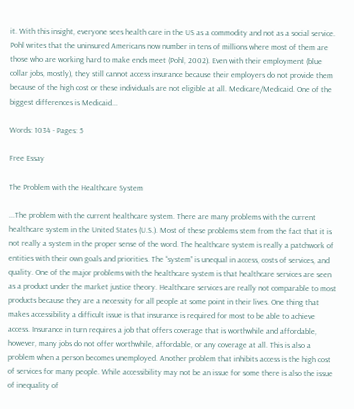it. With this insight, everyone sees health care in the US as a commodity and not as a social service. Pohl writes that the uninsured Americans now number in tens of millions where most of them are those who are working hard to make ends meet (Pohl, 2002). Even with their employment (blue collar jobs, mostly), they still cannot access insurance because their employers do not provide them because of the high cost or these individuals are not eligible at all. Medicare/Medicaid. One of the biggest differences is Medicaid...

Words: 1034 - Pages: 5

Free Essay

The Problem with the Healthcare System

...The problem with the current healthcare system. There are many problems with the current healthcare system in the United States (U.S.). Most of these problems stem from the fact that it is not really a system in the proper sense of the word. The healthcare system is really a patchwork of entities with their own goals and priorities. The “system” is unequal in access, costs of services, and quality. One of the major problems with the healthcare system is that healthcare services are seen as a product under the market justice theory. Healthcare services are really not comparable to most products because they are a necessity for all people at some point in their lives. One thing that makes accessibility a difficult issue is that insurance is required for most to be able to achieve access. Insurance in turn requires a job that offers coverage that is worthwhile and affordable, however, many jobs do not offer worthwhile, affordable, or any coverage at all. This is also a problem when a person becomes unemployed. Another problem that inhibits access is the high cost of services for many people. While accessibility may not be an issue for some there is also the issue of inequality of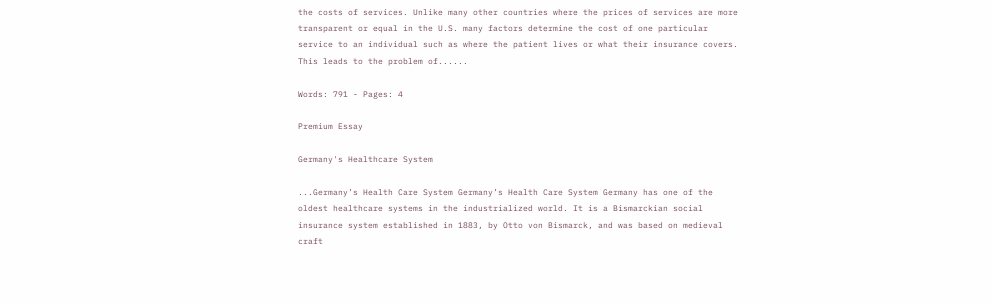the costs of services. Unlike many other countries where the prices of services are more transparent or equal in the U.S. many factors determine the cost of one particular service to an individual such as where the patient lives or what their insurance covers. This leads to the problem of......

Words: 791 - Pages: 4

Premium Essay

Germany's Healthcare System

...Germany’s Health Care System Germany’s Health Care System Germany has one of the oldest healthcare systems in the industrialized world. It is a Bismarckian social insurance system established in 1883, by Otto von Bismarck, and was based on medieval craft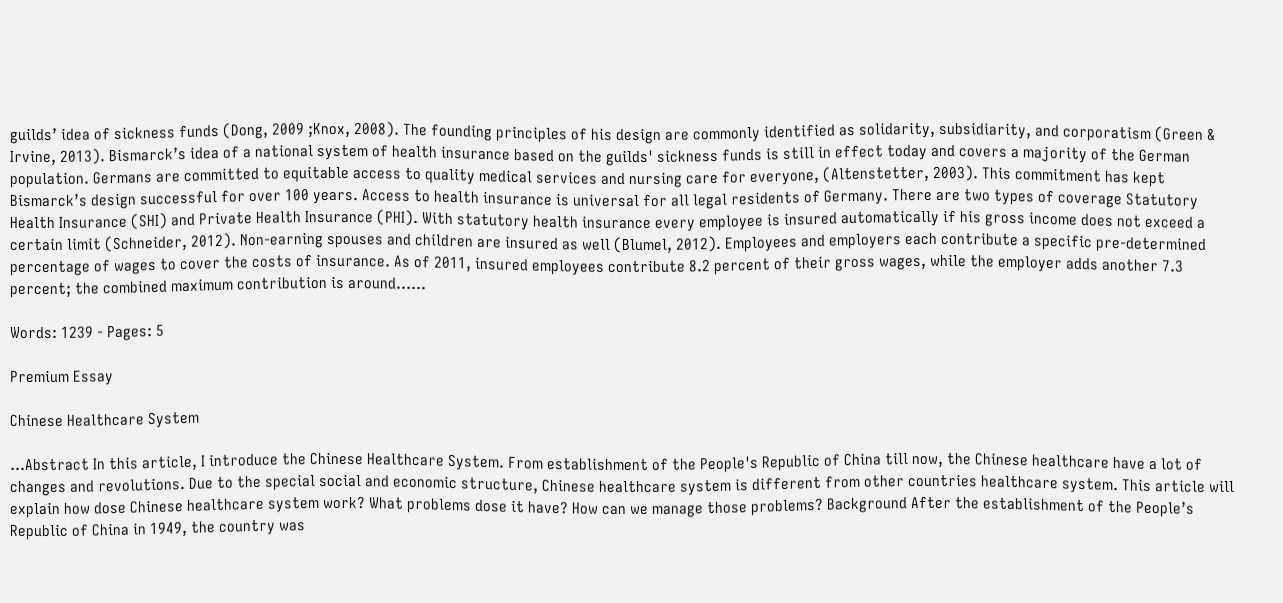guilds’ idea of sickness funds (Dong, 2009 ;Knox, 2008). The founding principles of his design are commonly identified as solidarity, subsidiarity, and corporatism (Green & Irvine, 2013). Bismarck’s idea of a national system of health insurance based on the guilds' sickness funds is still in effect today and covers a majority of the German population. Germans are committed to equitable access to quality medical services and nursing care for everyone, (Altenstetter, 2003). This commitment has kept Bismarck’s design successful for over 100 years. Access to health insurance is universal for all legal residents of Germany. There are two types of coverage Statutory Health Insurance (SHI) and Private Health Insurance (PHI). With statutory health insurance every employee is insured automatically if his gross income does not exceed a certain limit (Schneider, 2012). Non-earning spouses and children are insured as well (Blumel, 2012). Employees and employers each contribute a specific pre-determined percentage of wages to cover the costs of insurance. As of 2011, insured employees contribute 8.2 percent of their gross wages, while the employer adds another 7.3 percent; the combined maximum contribution is around......

Words: 1239 - Pages: 5

Premium Essay

Chinese Healthcare System

...Abstract In this article, I introduce the Chinese Healthcare System. From establishment of the People's Republic of China till now, the Chinese healthcare have a lot of changes and revolutions. Due to the special social and economic structure, Chinese healthcare system is different from other countries healthcare system. This article will explain how dose Chinese healthcare system work? What problems dose it have? How can we manage those problems? Background After the establishment of the People’s Republic of China in 1949, the country was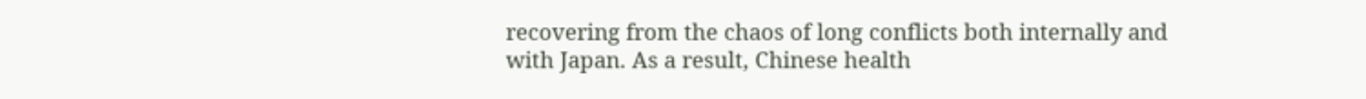recovering from the chaos of long conflicts both internally and with Japan. As a result, Chinese health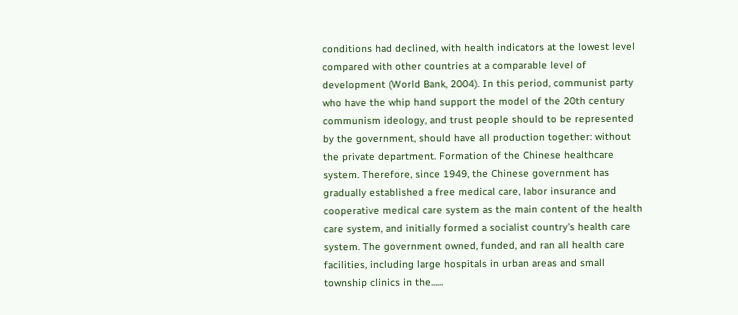conditions had declined, with health indicators at the lowest level compared with other countries at a comparable level of development (World Bank, 2004). In this period, communist party who have the whip hand support the model of the 20th century communism ideology, and trust people should to be represented by the government, should have all production together: without the private department. Formation of the Chinese healthcare system. Therefore, since 1949, the Chinese government has gradually established a free medical care, labor insurance and cooperative medical care system as the main content of the health care system, and initially formed a socialist country's health care system. The government owned, funded, and ran all health care facilities, including large hospitals in urban areas and small township clinics in the......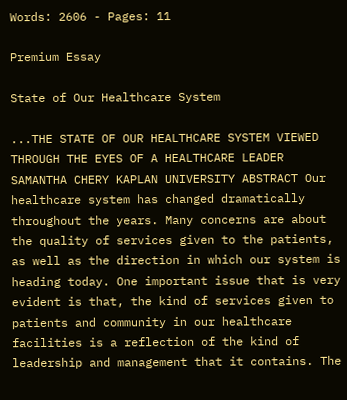Words: 2606 - Pages: 11

Premium Essay

State of Our Healthcare System

...THE STATE OF OUR HEALTHCARE SYSTEM VIEWED THROUGH THE EYES OF A HEALTHCARE LEADER SAMANTHA CHERY KAPLAN UNIVERSITY ABSTRACT Our healthcare system has changed dramatically throughout the years. Many concerns are about the quality of services given to the patients, as well as the direction in which our system is heading today. One important issue that is very evident is that, the kind of services given to patients and community in our healthcare facilities is a reflection of the kind of leadership and management that it contains. The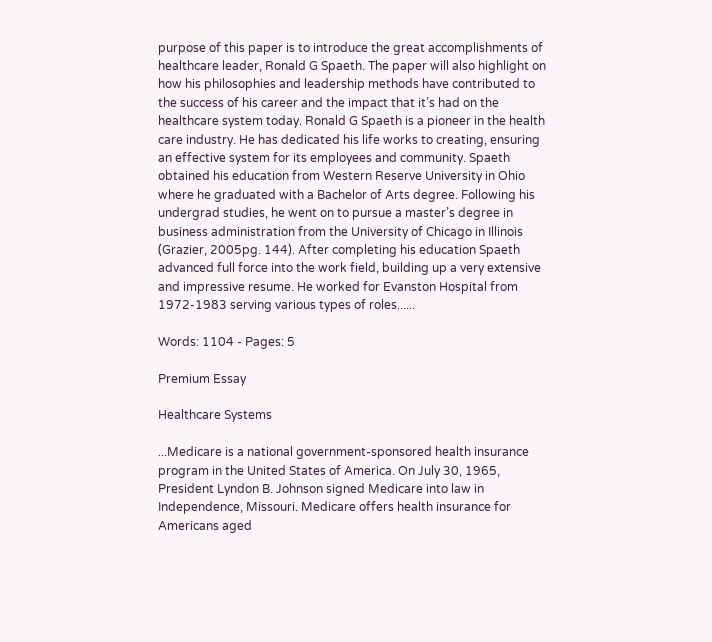purpose of this paper is to introduce the great accomplishments of healthcare leader, Ronald G Spaeth. The paper will also highlight on how his philosophies and leadership methods have contributed to the success of his career and the impact that it’s had on the healthcare system today. Ronald G Spaeth is a pioneer in the health care industry. He has dedicated his life works to creating, ensuring an effective system for its employees and community. Spaeth obtained his education from Western Reserve University in Ohio where he graduated with a Bachelor of Arts degree. Following his undergrad studies, he went on to pursue a master’s degree in business administration from the University of Chicago in Illinois (Grazier, 2005pg. 144). After completing his education Spaeth advanced full force into the work field, building up a very extensive and impressive resume. He worked for Evanston Hospital from 1972-1983 serving various types of roles......

Words: 1104 - Pages: 5

Premium Essay

Healthcare Systems

...Medicare is a national government-sponsored health insurance program in the United States of America. On July 30, 1965, President Lyndon B. Johnson signed Medicare into law in Independence, Missouri. Medicare offers health insurance for Americans aged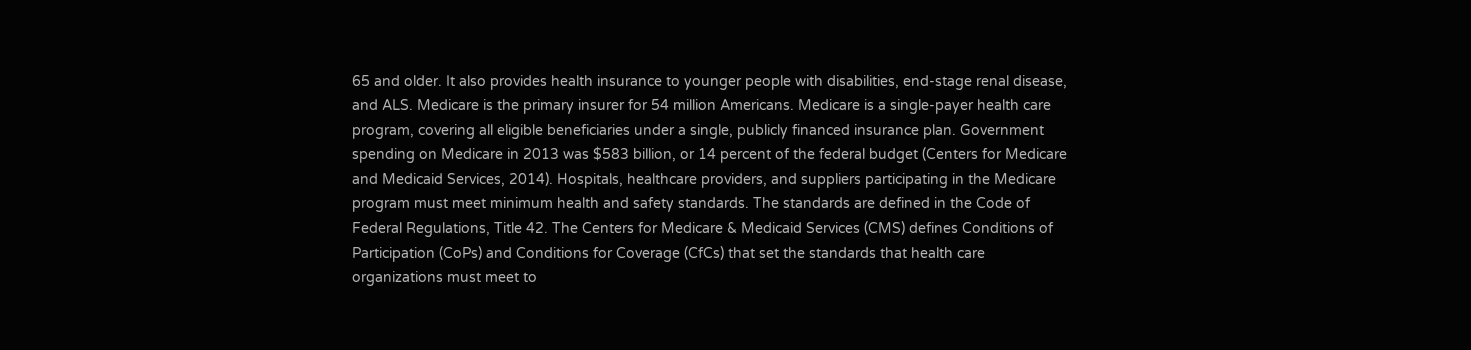65 and older. It also provides health insurance to younger people with disabilities, end-stage renal disease, and ALS. Medicare is the primary insurer for 54 million Americans. Medicare is a single-payer health care program, covering all eligible beneficiaries under a single, publicly financed insurance plan. Government spending on Medicare in 2013 was $583 billion, or 14 percent of the federal budget (Centers for Medicare and Medicaid Services, 2014). Hospitals, healthcare providers, and suppliers participating in the Medicare program must meet minimum health and safety standards. The standards are defined in the Code of Federal Regulations, Title 42. The Centers for Medicare & Medicaid Services (CMS) defines Conditions of Participation (CoPs) and Conditions for Coverage (CfCs) that set the standards that health care organizations must meet to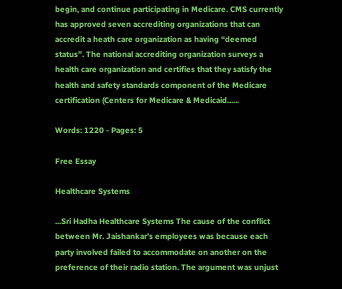begin, and continue participating in Medicare. CMS currently has approved seven accrediting organizations that can accredit a heath care organization as having “deemed status”. The national accrediting organization surveys a health care organization and certifies that they satisfy the health and safety standards component of the Medicare certification (Centers for Medicare & Medicaid......

Words: 1220 - Pages: 5

Free Essay

Healthcare Systems

...Sri Hadha Healthcare Systems The cause of the conflict between Mr. Jaishankar’s employees was because each party involved failed to accommodate on another on the preference of their radio station. The argument was unjust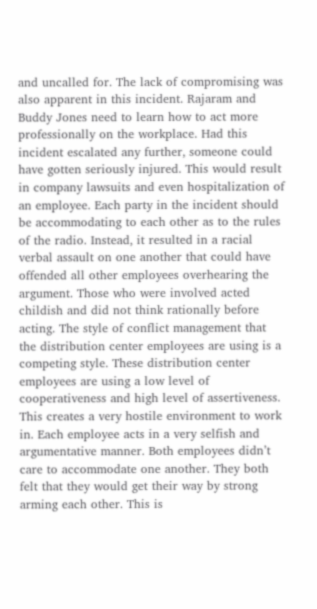and uncalled for. The lack of compromising was also apparent in this incident. Rajaram and Buddy Jones need to learn how to act more professionally on the workplace. Had this incident escalated any further, someone could have gotten seriously injured. This would result in company lawsuits and even hospitalization of an employee. Each party in the incident should be accommodating to each other as to the rules of the radio. Instead, it resulted in a racial verbal assault on one another that could have offended all other employees overhearing the argument. Those who were involved acted childish and did not think rationally before acting. The style of conflict management that the distribution center employees are using is a competing style. These distribution center employees are using a low level of cooperativeness and high level of assertiveness. This creates a very hostile environment to work in. Each employee acts in a very selfish and argumentative manner. Both employees didn’t care to accommodate one another. They both felt that they would get their way by strong arming each other. This is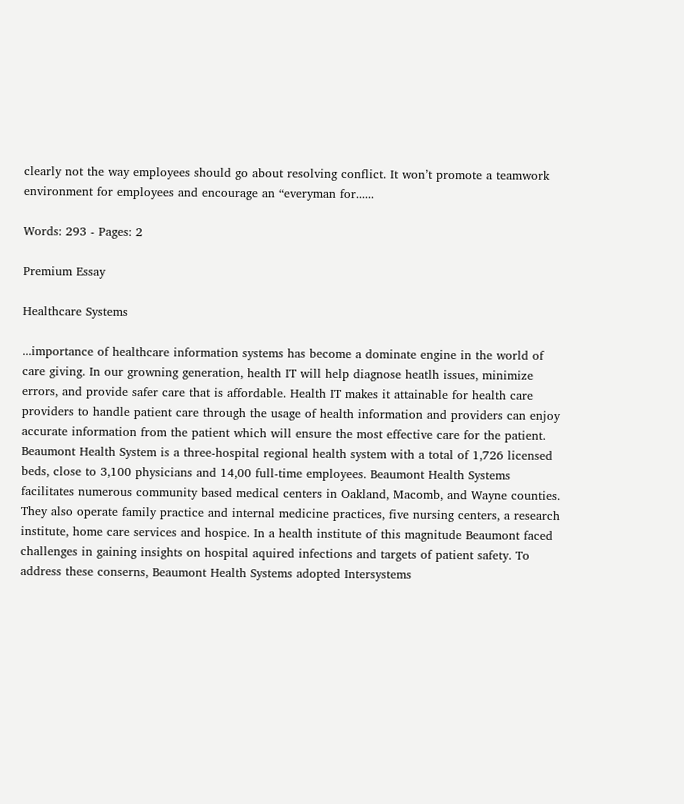clearly not the way employees should go about resolving conflict. It won’t promote a teamwork environment for employees and encourage an “everyman for......

Words: 293 - Pages: 2

Premium Essay

Healthcare Systems

...importance of healthcare information systems has become a dominate engine in the world of care giving. In our growning generation, health IT will help diagnose heatlh issues, minimize errors, and provide safer care that is affordable. Health IT makes it attainable for health care providers to handle patient care through the usage of health information and providers can enjoy accurate information from the patient which will ensure the most effective care for the patient. Beaumont Health System is a three-hospital regional health system with a total of 1,726 licensed beds, close to 3,100 physicians and 14,00 full-time employees. Beaumont Health Systems facilitates numerous community based medical centers in Oakland, Macomb, and Wayne counties. They also operate family practice and internal medicine practices, five nursing centers, a research institute, home care services and hospice. In a health institute of this magnitude Beaumont faced challenges in gaining insights on hospital aquired infections and targets of patient safety. To address these conserns, Beaumont Health Systems adopted Intersystems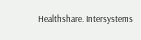Healthshare. Intersystems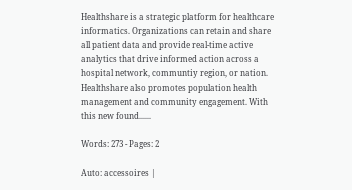Healthshare is a strategic platform for healthcare informatics. Organizations can retain and share all patient data and provide real-time active analytics that drive informed action across a hospital network, communtiy region, or nation. Healthshare also promotes population health management and community engagement. With this new found......

Words: 273 - Pages: 2

Auto: accessoires |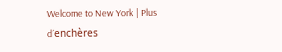Welcome to New York | Plus d´enchères